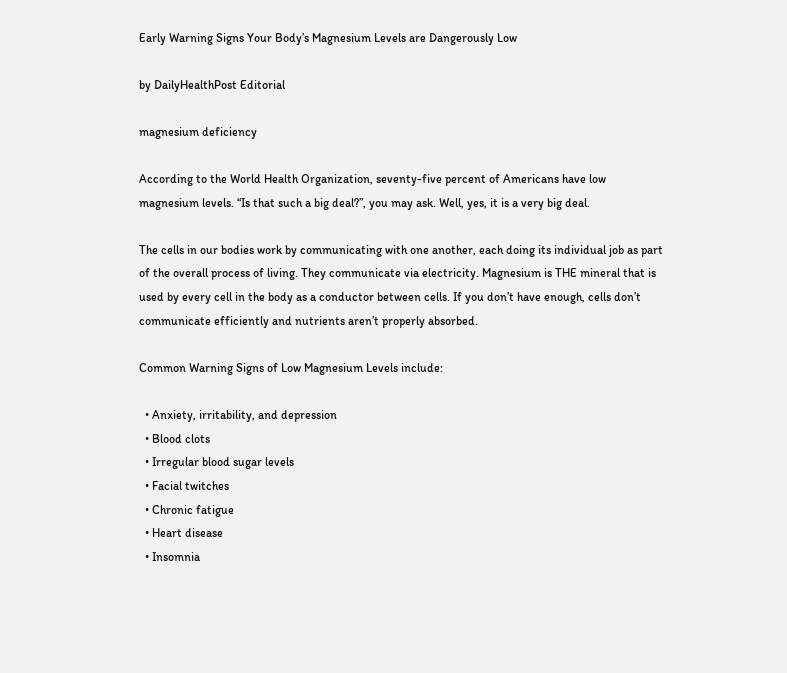Early Warning Signs Your Body’s Magnesium Levels are Dangerously Low

by DailyHealthPost Editorial

magnesium deficiency

According to the World Health Organization, seventy-five percent of Americans have low magnesium levels. “Is that such a big deal?”, you may ask. Well, yes, it is a very big deal.

The cells in our bodies work by communicating with one another, each doing its individual job as part of the overall process of living. They communicate via electricity. Magnesium is THE mineral that is used by every cell in the body as a conductor between cells. If you don’t have enough, cells don’t communicate efficiently and nutrients aren’t properly absorbed.

Common Warning Signs of Low Magnesium Levels include:

  • Anxiety, irritability, and depression
  • Blood clots
  • Irregular blood sugar levels
  • Facial twitches
  • Chronic fatigue
  • Heart disease
  • Insomnia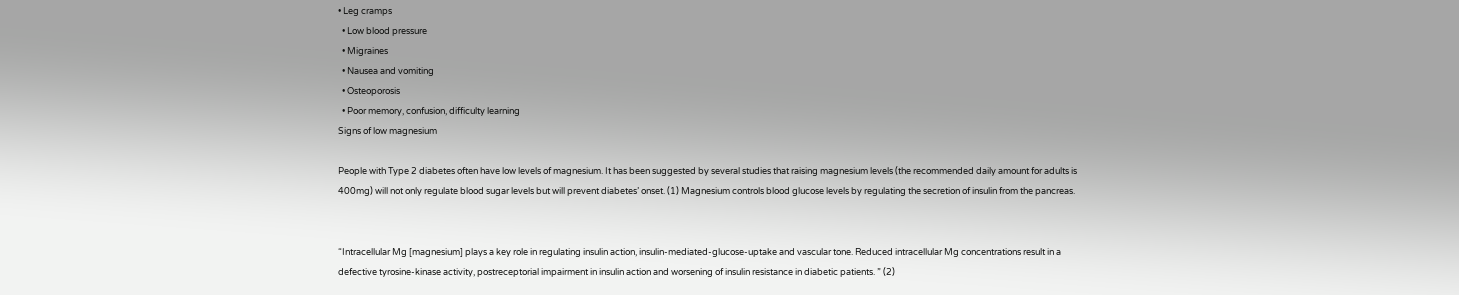• Leg cramps
  • Low blood pressure
  • Migraines
  • Nausea and vomiting
  • Osteoporosis
  • Poor memory, confusion, difficulty learning
Signs of low magnesium

People with Type 2 diabetes often have low levels of magnesium. It has been suggested by several studies that raising magnesium levels (the recommended daily amount for adults is 400mg) will not only regulate blood sugar levels but will prevent diabetes’ onset. (1) Magnesium controls blood glucose levels by regulating the secretion of insulin from the pancreas.


“Intracellular Mg [magnesium] plays a key role in regulating insulin action, insulin-mediated-glucose-uptake and vascular tone. Reduced intracellular Mg concentrations result in a defective tyrosine-kinase activity, postreceptorial impairment in insulin action and worsening of insulin resistance in diabetic patients. ” (2)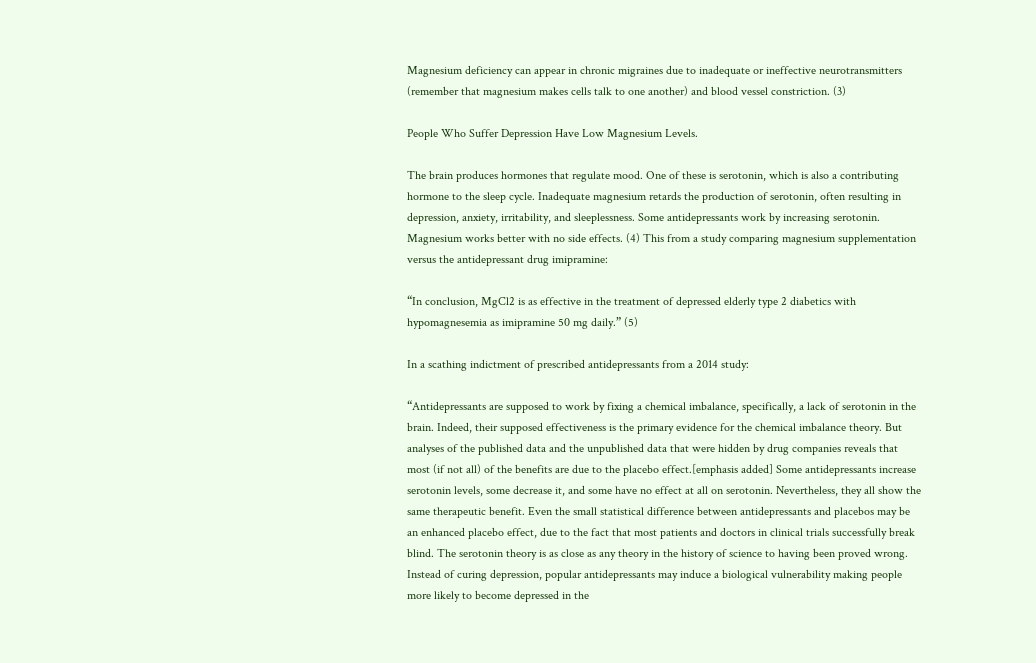Magnesium deficiency can appear in chronic migraines due to inadequate or ineffective neurotransmitters (remember that magnesium makes cells talk to one another) and blood vessel constriction. (3)

People Who Suffer Depression Have Low Magnesium Levels.

The brain produces hormones that regulate mood. One of these is serotonin, which is also a contributing hormone to the sleep cycle. Inadequate magnesium retards the production of serotonin, often resulting in depression, anxiety, irritability, and sleeplessness. Some antidepressants work by increasing serotonin. Magnesium works better with no side effects. (4) This from a study comparing magnesium supplementation versus the antidepressant drug imipramine:

“In conclusion, MgCl2 is as effective in the treatment of depressed elderly type 2 diabetics with hypomagnesemia as imipramine 50 mg daily.” (5)

In a scathing indictment of prescribed antidepressants from a 2014 study:

“Antidepressants are supposed to work by fixing a chemical imbalance, specifically, a lack of serotonin in the brain. Indeed, their supposed effectiveness is the primary evidence for the chemical imbalance theory. But analyses of the published data and the unpublished data that were hidden by drug companies reveals that most (if not all) of the benefits are due to the placebo effect.[emphasis added] Some antidepressants increase serotonin levels, some decrease it, and some have no effect at all on serotonin. Nevertheless, they all show the same therapeutic benefit. Even the small statistical difference between antidepressants and placebos may be an enhanced placebo effect, due to the fact that most patients and doctors in clinical trials successfully break blind. The serotonin theory is as close as any theory in the history of science to having been proved wrong. Instead of curing depression, popular antidepressants may induce a biological vulnerability making people more likely to become depressed in the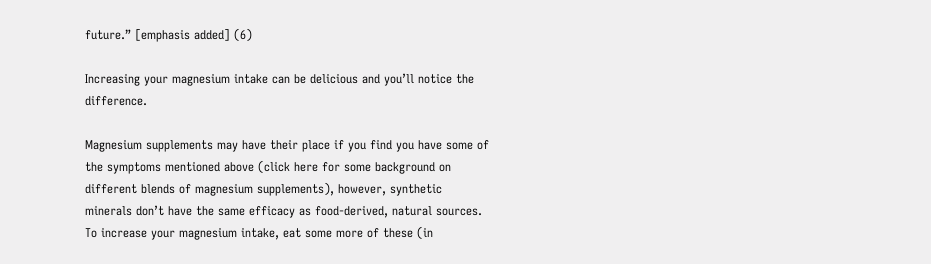future.” [emphasis added] (6)

Increasing your magnesium intake can be delicious and you’ll notice the difference.

Magnesium supplements may have their place if you find you have some of the symptoms mentioned above (click here for some background on different blends of magnesium supplements), however, synthetic minerals don’t have the same efficacy as food-derived, natural sources. To increase your magnesium intake, eat some more of these (in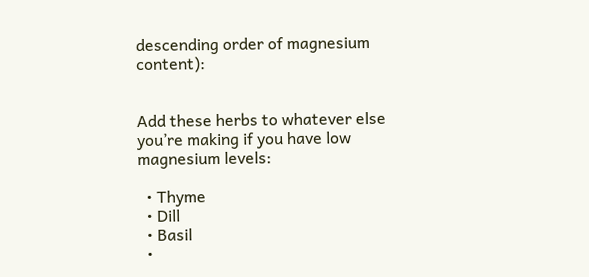descending order of magnesium content):


Add these herbs to whatever else you’re making if you have low magnesium levels:

  • Thyme
  • Dill
  • Basil
  •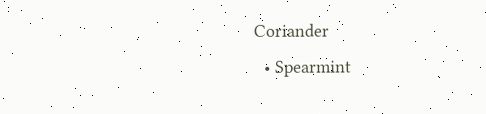Coriander
  • Spearmint